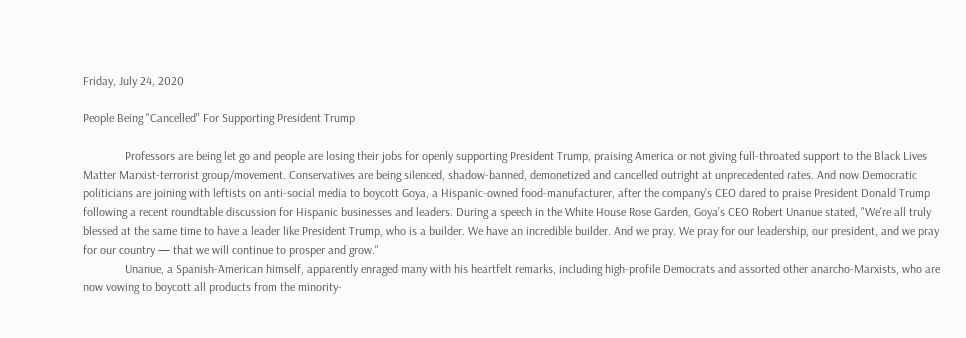Friday, July 24, 2020

People Being "Cancelled" For Supporting President Trump

              Professors are being let go and people are losing their jobs for openly supporting President Trump, praising America or not giving full-throated support to the Black Lives Matter Marxist-terrorist group/movement. Conservatives are being silenced, shadow-banned, demonetized and cancelled outright at unprecedented rates. And now Democratic politicians are joining with leftists on anti-social media to boycott Goya, a Hispanic-owned food-manufacturer, after the company’s CEO dared to praise President Donald Trump following a recent roundtable discussion for Hispanic businesses and leaders. During a speech in the White House Rose Garden, Goya’s CEO Robert Unanue stated, "We're all truly blessed at the same time to have a leader like President Trump, who is a builder. We have an incredible builder. And we pray. We pray for our leadership, our president, and we pray for our country — that we will continue to prosper and grow."
              Unanue, a Spanish-American himself, apparently enraged many with his heartfelt remarks, including high-profile Democrats and assorted other anarcho-Marxists, who are now vowing to boycott all products from the minority-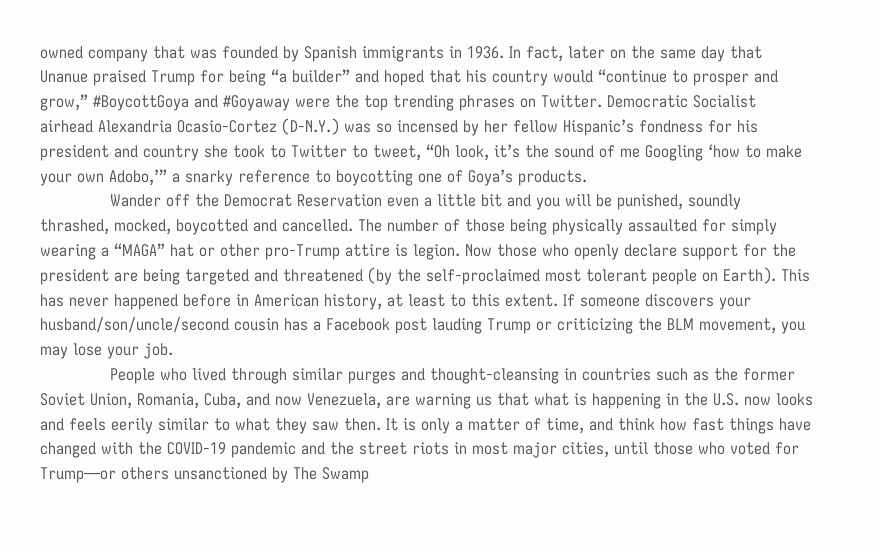owned company that was founded by Spanish immigrants in 1936. In fact, later on the same day that Unanue praised Trump for being “a builder” and hoped that his country would “continue to prosper and grow,” #BoycottGoya and #Goyaway were the top trending phrases on Twitter. Democratic Socialist airhead Alexandria Ocasio-Cortez (D-N.Y.) was so incensed by her fellow Hispanic’s fondness for his president and country she took to Twitter to tweet, “Oh look, it’s the sound of me Googling ‘how to make your own Adobo,’” a snarky reference to boycotting one of Goya’s products.
              Wander off the Democrat Reservation even a little bit and you will be punished, soundly thrashed, mocked, boycotted and cancelled. The number of those being physically assaulted for simply wearing a “MAGA” hat or other pro-Trump attire is legion. Now those who openly declare support for the president are being targeted and threatened (by the self-proclaimed most tolerant people on Earth). This has never happened before in American history, at least to this extent. If someone discovers your husband/son/uncle/second cousin has a Facebook post lauding Trump or criticizing the BLM movement, you may lose your job.
              People who lived through similar purges and thought-cleansing in countries such as the former Soviet Union, Romania, Cuba, and now Venezuela, are warning us that what is happening in the U.S. now looks and feels eerily similar to what they saw then. It is only a matter of time, and think how fast things have changed with the COVID-19 pandemic and the street riots in most major cities, until those who voted for Trump—or others unsanctioned by The Swamp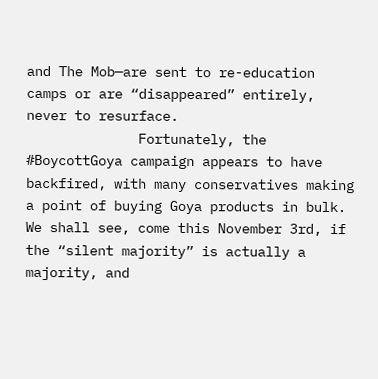and The Mob—are sent to re-education camps or are “disappeared” entirely, never to resurface.
              Fortunately, the #BoycottGoya campaign appears to have backfired, with many conservatives making a point of buying Goya products in bulk. We shall see, come this November 3rd, if the “silent majority” is actually a majority, and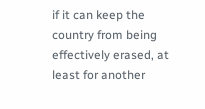if it can keep the country from being effectively erased, at least for another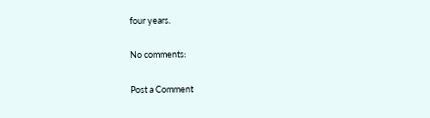four years.

No comments:

Post a Comment